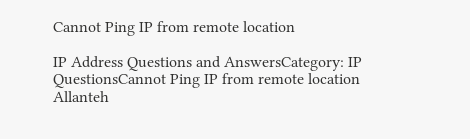Cannot Ping IP from remote location

IP Address Questions and AnswersCategory: IP QuestionsCannot Ping IP from remote location
Allanteh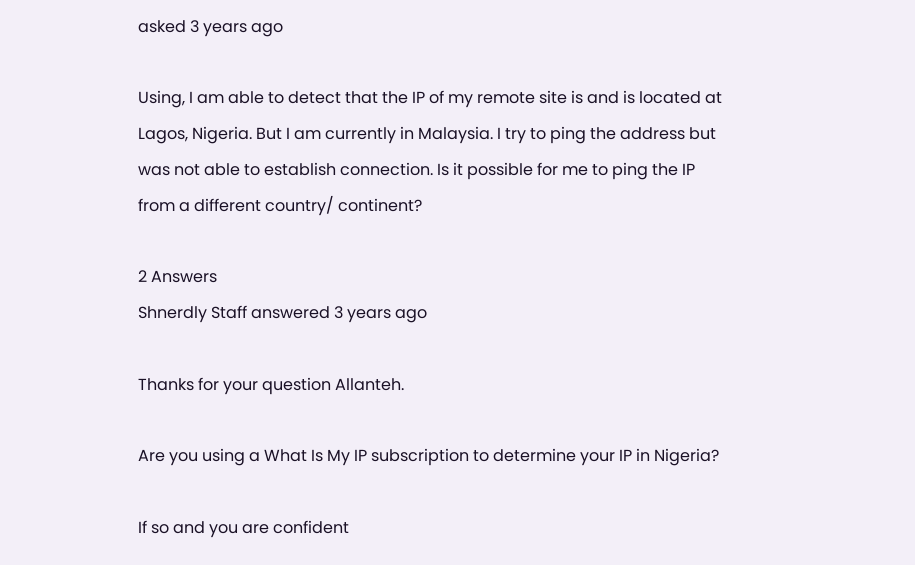asked 3 years ago

Using, I am able to detect that the IP of my remote site is and is located at Lagos, Nigeria. But I am currently in Malaysia. I try to ping the address but was not able to establish connection. Is it possible for me to ping the IP from a different country/ continent?

2 Answers
Shnerdly Staff answered 3 years ago

Thanks for your question Allanteh.

Are you using a What Is My IP subscription to determine your IP in Nigeria?

If so and you are confident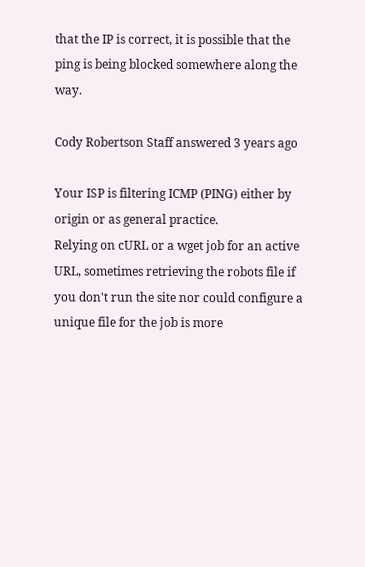that the IP is correct, it is possible that the ping is being blocked somewhere along the way.

Cody Robertson Staff answered 3 years ago

Your ISP is filtering ICMP (PING) either by origin or as general practice.
Relying on cURL or a wget job for an active URL, sometimes retrieving the robots file if you don't run the site nor could configure a unique file for the job is more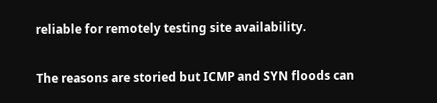reliable for remotely testing site availability.

The reasons are storied but ICMP and SYN floods can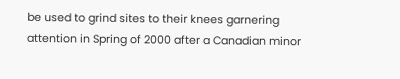be used to grind sites to their knees garnering attention in Spring of 2000 after a Canadian minor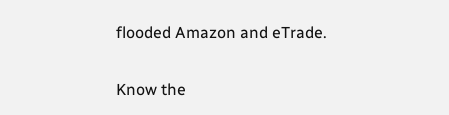flooded Amazon and eTrade.

Know the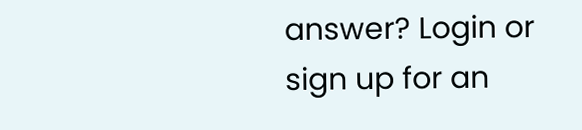answer? Login or sign up for an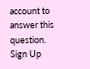account to answer this question.
Sign Up